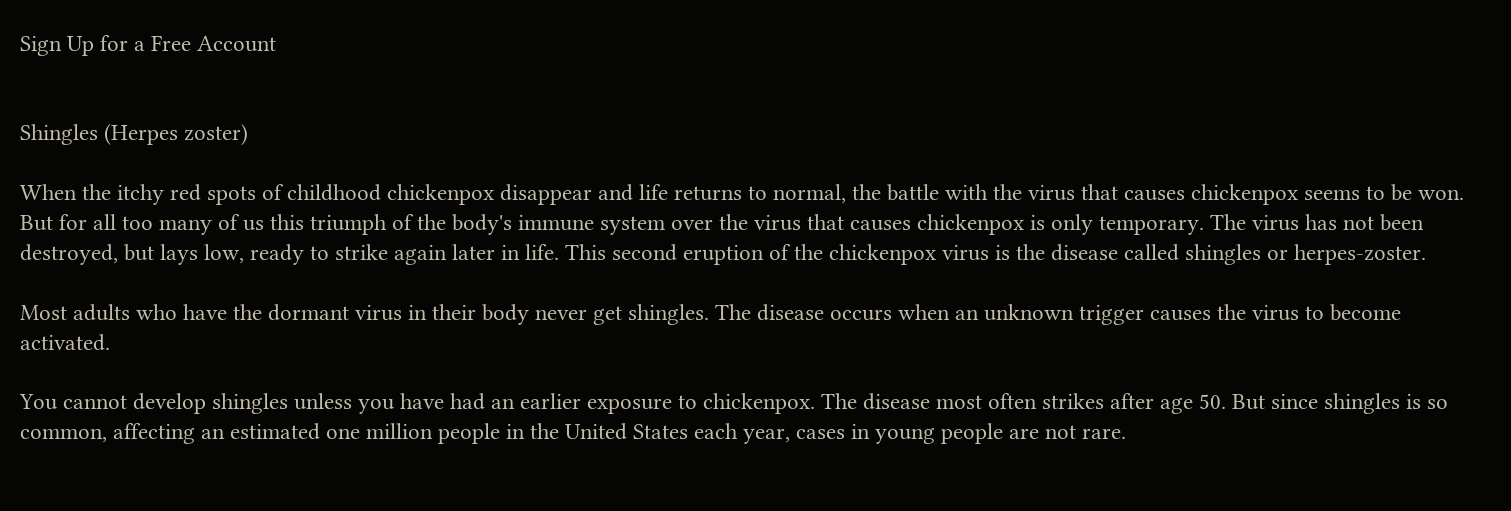Sign Up for a Free Account


Shingles (Herpes zoster)

When the itchy red spots of childhood chickenpox disappear and life returns to normal, the battle with the virus that causes chickenpox seems to be won. But for all too many of us this triumph of the body's immune system over the virus that causes chickenpox is only temporary. The virus has not been destroyed, but lays low, ready to strike again later in life. This second eruption of the chickenpox virus is the disease called shingles or herpes-zoster.

Most adults who have the dormant virus in their body never get shingles. The disease occurs when an unknown trigger causes the virus to become activated.

You cannot develop shingles unless you have had an earlier exposure to chickenpox. The disease most often strikes after age 50. But since shingles is so common, affecting an estimated one million people in the United States each year, cases in young people are not rare.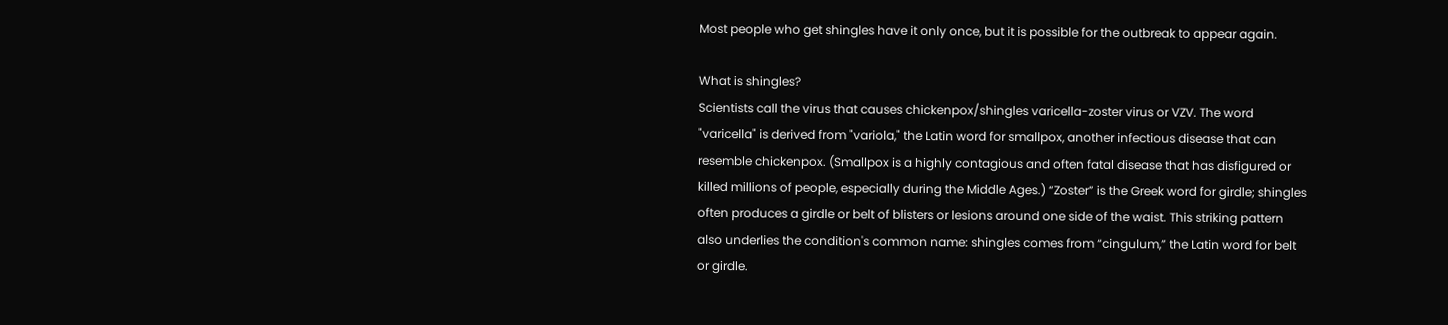Most people who get shingles have it only once, but it is possible for the outbreak to appear again.

What is shingles?
Scientists call the virus that causes chickenpox/shingles varicella-zoster virus or VZV. The word "varicella" is derived from "variola," the Latin word for smallpox, another infectious disease that can resemble chickenpox. (Smallpox is a highly contagious and often fatal disease that has disfigured or killed millions of people, especially during the Middle Ages.) “Zoster” is the Greek word for girdle; shingles often produces a girdle or belt of blisters or lesions around one side of the waist. This striking pattern also underlies the condition's common name: shingles comes from “cingulum,” the Latin word for belt or girdle.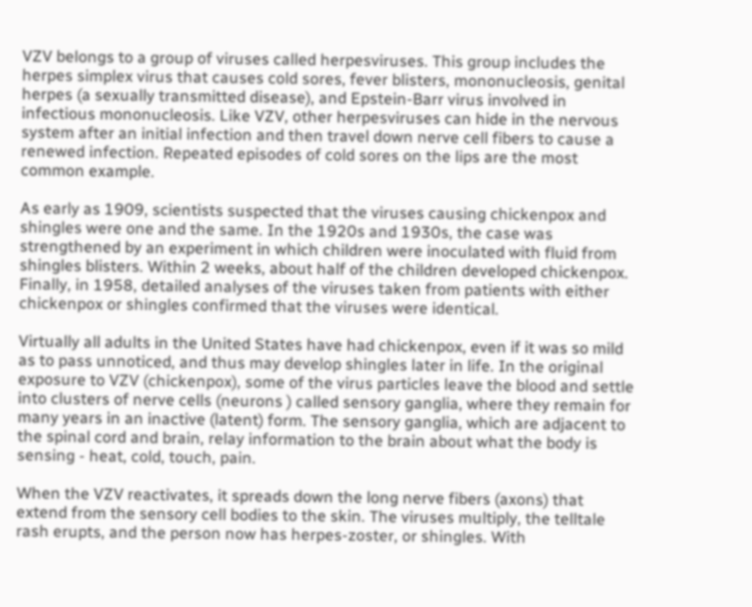VZV belongs to a group of viruses called herpesviruses. This group includes the herpes simplex virus that causes cold sores, fever blisters, mononucleosis, genital herpes (a sexually transmitted disease), and Epstein-Barr virus involved in infectious mononucleosis. Like VZV, other herpesviruses can hide in the nervous system after an initial infection and then travel down nerve cell fibers to cause a renewed infection. Repeated episodes of cold sores on the lips are the most common example.

As early as 1909, scientists suspected that the viruses causing chickenpox and shingles were one and the same. In the 1920s and 1930s, the case was strengthened by an experiment in which children were inoculated with fluid from shingles blisters. Within 2 weeks, about half of the children developed chickenpox. Finally, in 1958, detailed analyses of the viruses taken from patients with either chickenpox or shingles confirmed that the viruses were identical.

Virtually all adults in the United States have had chickenpox, even if it was so mild as to pass unnoticed, and thus may develop shingles later in life. In the original exposure to VZV (chickenpox), some of the virus particles leave the blood and settle into clusters of nerve cells (neurons ) called sensory ganglia, where they remain for many years in an inactive (latent) form. The sensory ganglia, which are adjacent to the spinal cord and brain, relay information to the brain about what the body is sensing - heat, cold, touch, pain.

When the VZV reactivates, it spreads down the long nerve fibers (axons) that extend from the sensory cell bodies to the skin. The viruses multiply, the telltale rash erupts, and the person now has herpes-zoster, or shingles. With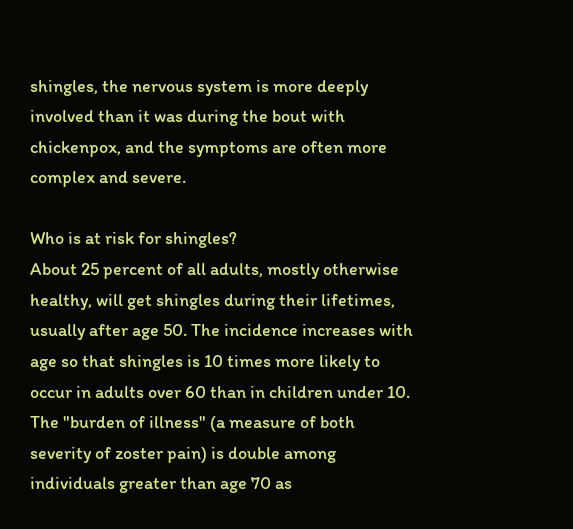shingles, the nervous system is more deeply involved than it was during the bout with chickenpox, and the symptoms are often more complex and severe.

Who is at risk for shingles?
About 25 percent of all adults, mostly otherwise healthy, will get shingles during their lifetimes, usually after age 50. The incidence increases with age so that shingles is 10 times more likely to occur in adults over 60 than in children under 10. The "burden of illness" (a measure of both severity of zoster pain) is double among individuals greater than age 70 as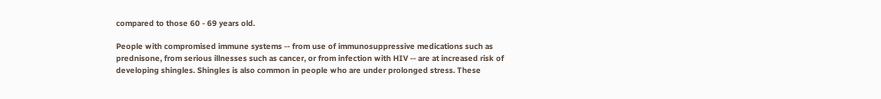compared to those 60 - 69 years old.

People with compromised immune systems -- from use of immunosuppressive medications such as prednisone, from serious illnesses such as cancer, or from infection with HIV -- are at increased risk of developing shingles. Shingles is also common in people who are under prolonged stress. These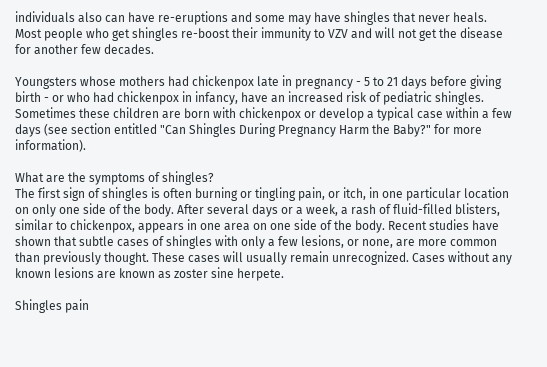individuals also can have re-eruptions and some may have shingles that never heals. Most people who get shingles re-boost their immunity to VZV and will not get the disease for another few decades.

Youngsters whose mothers had chickenpox late in pregnancy - 5 to 21 days before giving birth - or who had chickenpox in infancy, have an increased risk of pediatric shingles. Sometimes these children are born with chickenpox or develop a typical case within a few days (see section entitled "Can Shingles During Pregnancy Harm the Baby?" for more information).

What are the symptoms of shingles?
The first sign of shingles is often burning or tingling pain, or itch, in one particular location on only one side of the body. After several days or a week, a rash of fluid-filled blisters, similar to chickenpox, appears in one area on one side of the body. Recent studies have shown that subtle cases of shingles with only a few lesions, or none, are more common than previously thought. These cases will usually remain unrecognized. Cases without any known lesions are known as zoster sine herpete.

Shingles pain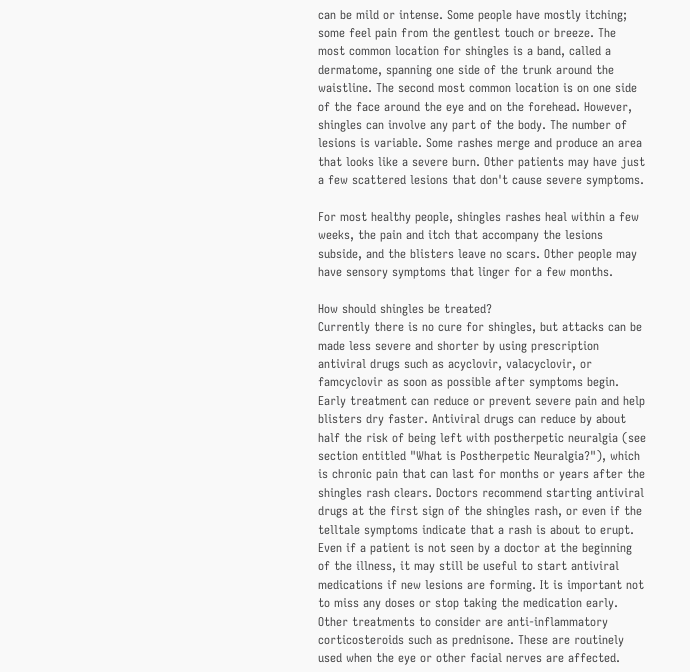can be mild or intense. Some people have mostly itching; some feel pain from the gentlest touch or breeze. The most common location for shingles is a band, called a dermatome, spanning one side of the trunk around the waistline. The second most common location is on one side of the face around the eye and on the forehead. However, shingles can involve any part of the body. The number of lesions is variable. Some rashes merge and produce an area that looks like a severe burn. Other patients may have just a few scattered lesions that don't cause severe symptoms.

For most healthy people, shingles rashes heal within a few weeks, the pain and itch that accompany the lesions subside, and the blisters leave no scars. Other people may have sensory symptoms that linger for a few months.

How should shingles be treated?
Currently there is no cure for shingles, but attacks can be made less severe and shorter by using prescription antiviral drugs such as acyclovir, valacyclovir, or famcyclovir as soon as possible after symptoms begin. Early treatment can reduce or prevent severe pain and help blisters dry faster. Antiviral drugs can reduce by about half the risk of being left with postherpetic neuralgia (see section entitled "What is Postherpetic Neuralgia?"), which is chronic pain that can last for months or years after the shingles rash clears. Doctors recommend starting antiviral drugs at the first sign of the shingles rash, or even if the telltale symptoms indicate that a rash is about to erupt. Even if a patient is not seen by a doctor at the beginning of the illness, it may still be useful to start antiviral medications if new lesions are forming. It is important not to miss any doses or stop taking the medication early. Other treatments to consider are anti-inflammatory corticosteroids such as prednisone. These are routinely used when the eye or other facial nerves are affected.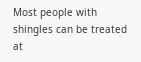Most people with shingles can be treated at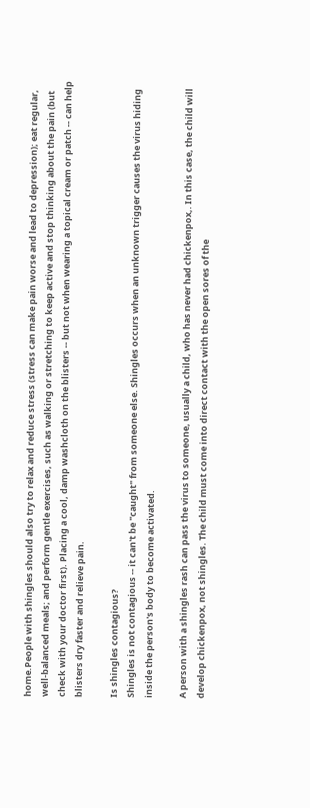home.People with shingles should also try to relax and reduce stress (stress can make pain worse and lead to depression); eat regular, well-balanced meals; and perform gentle exercises, such as walking or stretching to keep active and stop thinking about the pain (but check with your doctor first). Placing a cool, damp washcloth on the blisters -- but not when wearing a topical cream or patch -- can help blisters dry faster and relieve pain.

Is shingles contagious?
Shingles is not contagious -- it can't be "caught" from someone else. Shingles occurs when an unknown trigger causes the virus hiding inside the person's body to become activated.

A person with a shingles rash can pass the virus to someone, usually a child, who has never had chickenpox,. In this case, the child will develop chickenpox, not shingles. The child must come into direct contact with the open sores of the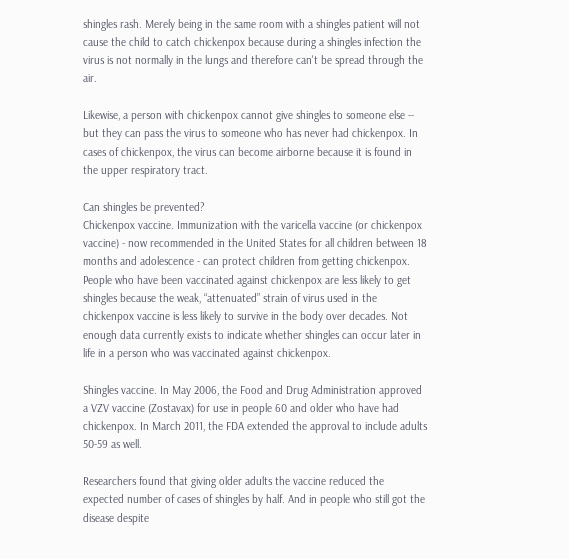shingles rash. Merely being in the same room with a shingles patient will not cause the child to catch chickenpox because during a shingles infection the virus is not normally in the lungs and therefore can't be spread through the air.

Likewise, a person with chickenpox cannot give shingles to someone else -- but they can pass the virus to someone who has never had chickenpox. In cases of chickenpox, the virus can become airborne because it is found in the upper respiratory tract.

Can shingles be prevented?
Chickenpox vaccine. Immunization with the varicella vaccine (or chickenpox vaccine) - now recommended in the United States for all children between 18 months and adolescence - can protect children from getting chickenpox. People who have been vaccinated against chickenpox are less likely to get shingles because the weak, “attenuated” strain of virus used in the chickenpox vaccine is less likely to survive in the body over decades. Not enough data currently exists to indicate whether shingles can occur later in life in a person who was vaccinated against chickenpox.

Shingles vaccine. In May 2006, the Food and Drug Administration approved a VZV vaccine (Zostavax) for use in people 60 and older who have had chickenpox. In March 2011, the FDA extended the approval to include adults 50-59 as well.

Researchers found that giving older adults the vaccine reduced the expected number of cases of shingles by half. And in people who still got the disease despite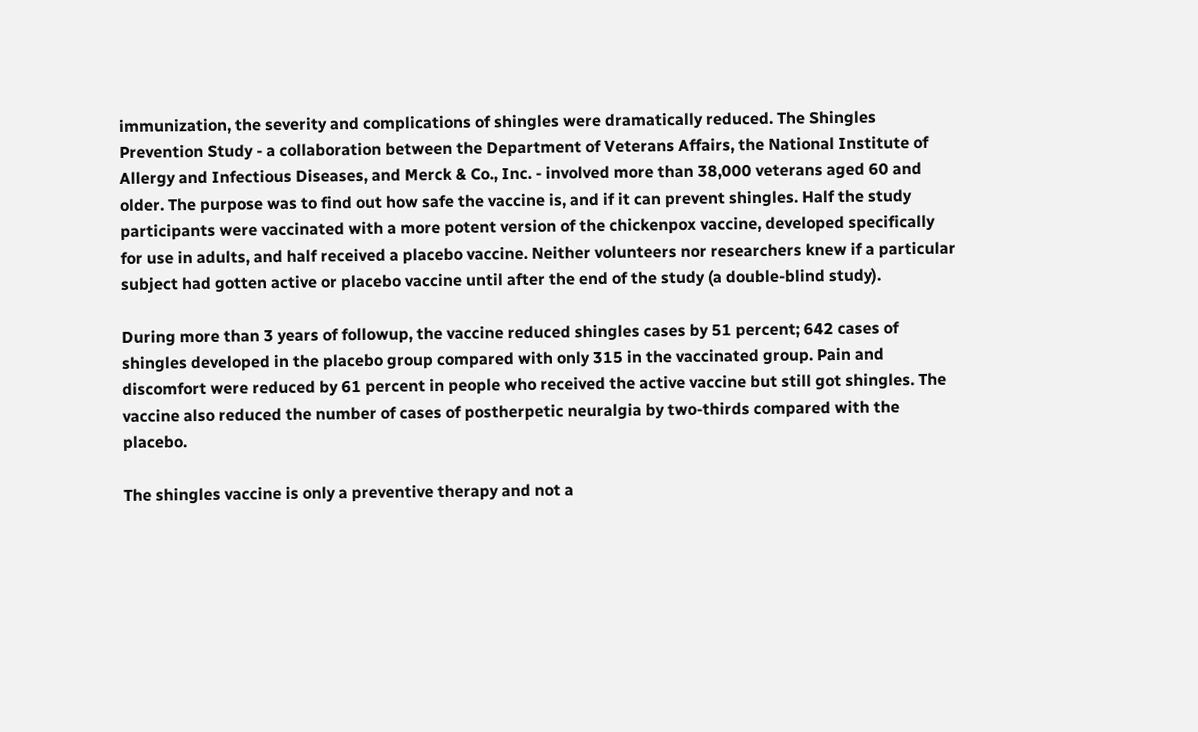immunization, the severity and complications of shingles were dramatically reduced. The Shingles Prevention Study - a collaboration between the Department of Veterans Affairs, the National Institute of Allergy and Infectious Diseases, and Merck & Co., Inc. - involved more than 38,000 veterans aged 60 and older. The purpose was to find out how safe the vaccine is, and if it can prevent shingles. Half the study participants were vaccinated with a more potent version of the chickenpox vaccine, developed specifically for use in adults, and half received a placebo vaccine. Neither volunteers nor researchers knew if a particular subject had gotten active or placebo vaccine until after the end of the study (a double-blind study).

During more than 3 years of followup, the vaccine reduced shingles cases by 51 percent; 642 cases of shingles developed in the placebo group compared with only 315 in the vaccinated group. Pain and discomfort were reduced by 61 percent in people who received the active vaccine but still got shingles. The vaccine also reduced the number of cases of postherpetic neuralgia by two-thirds compared with the placebo.

The shingles vaccine is only a preventive therapy and not a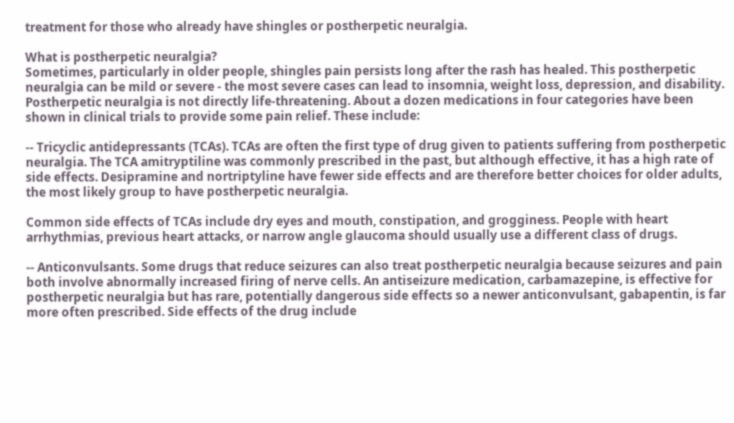treatment for those who already have shingles or postherpetic neuralgia.

What is postherpetic neuralgia?
Sometimes, particularly in older people, shingles pain persists long after the rash has healed. This postherpetic neuralgia can be mild or severe - the most severe cases can lead to insomnia, weight loss, depression, and disability. Postherpetic neuralgia is not directly life-threatening. About a dozen medications in four categories have been shown in clinical trials to provide some pain relief. These include:

-- Tricyclic antidepressants (TCAs). TCAs are often the first type of drug given to patients suffering from postherpetic neuralgia. The TCA amitryptiline was commonly prescribed in the past, but although effective, it has a high rate of side effects. Desipramine and nortriptyline have fewer side effects and are therefore better choices for older adults, the most likely group to have postherpetic neuralgia.

Common side effects of TCAs include dry eyes and mouth, constipation, and grogginess. People with heart arrhythmias, previous heart attacks, or narrow angle glaucoma should usually use a different class of drugs.

-- Anticonvulsants. Some drugs that reduce seizures can also treat postherpetic neuralgia because seizures and pain both involve abnormally increased firing of nerve cells. An antiseizure medication, carbamazepine, is effective for postherpetic neuralgia but has rare, potentially dangerous side effects so a newer anticonvulsant, gabapentin, is far more often prescribed. Side effects of the drug include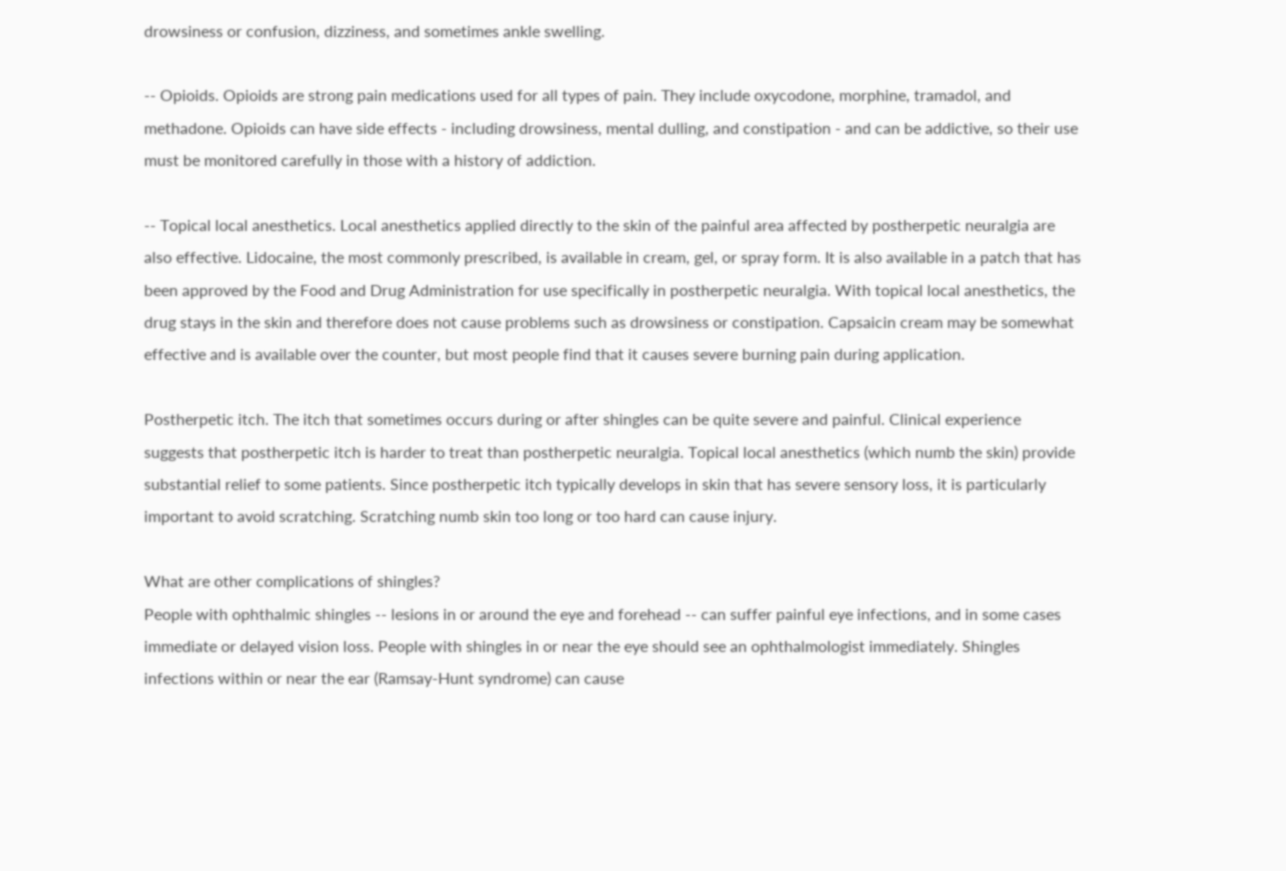drowsiness or confusion, dizziness, and sometimes ankle swelling.

-- Opioids. Opioids are strong pain medications used for all types of pain. They include oxycodone, morphine, tramadol, and methadone. Opioids can have side effects - including drowsiness, mental dulling, and constipation - and can be addictive, so their use must be monitored carefully in those with a history of addiction.

-- Topical local anesthetics. Local anesthetics applied directly to the skin of the painful area affected by postherpetic neuralgia are also effective. Lidocaine, the most commonly prescribed, is available in cream, gel, or spray form. It is also available in a patch that has been approved by the Food and Drug Administration for use specifically in postherpetic neuralgia. With topical local anesthetics, the drug stays in the skin and therefore does not cause problems such as drowsiness or constipation. Capsaicin cream may be somewhat effective and is available over the counter, but most people find that it causes severe burning pain during application.

Postherpetic itch. The itch that sometimes occurs during or after shingles can be quite severe and painful. Clinical experience suggests that postherpetic itch is harder to treat than postherpetic neuralgia. Topical local anesthetics (which numb the skin) provide substantial relief to some patients. Since postherpetic itch typically develops in skin that has severe sensory loss, it is particularly important to avoid scratching. Scratching numb skin too long or too hard can cause injury.

What are other complications of shingles?
People with ophthalmic shingles -- lesions in or around the eye and forehead -- can suffer painful eye infections, and in some cases immediate or delayed vision loss. People with shingles in or near the eye should see an ophthalmologist immediately. Shingles infections within or near the ear (Ramsay-Hunt syndrome) can cause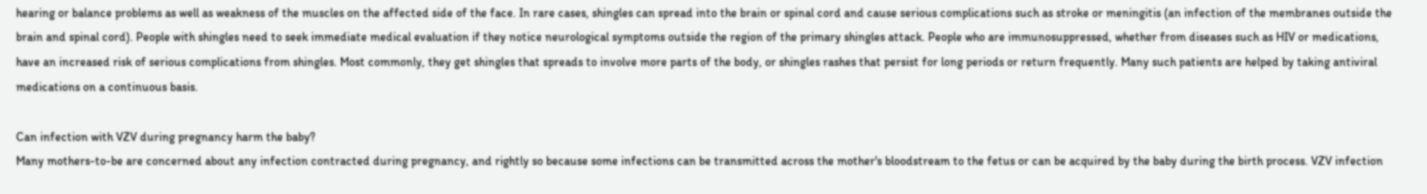hearing or balance problems as well as weakness of the muscles on the affected side of the face. In rare cases, shingles can spread into the brain or spinal cord and cause serious complications such as stroke or meningitis (an infection of the membranes outside the brain and spinal cord). People with shingles need to seek immediate medical evaluation if they notice neurological symptoms outside the region of the primary shingles attack. People who are immunosuppressed, whether from diseases such as HIV or medications, have an increased risk of serious complications from shingles. Most commonly, they get shingles that spreads to involve more parts of the body, or shingles rashes that persist for long periods or return frequently. Many such patients are helped by taking antiviral medications on a continuous basis.

Can infection with VZV during pregnancy harm the baby?
Many mothers-to-be are concerned about any infection contracted during pregnancy, and rightly so because some infections can be transmitted across the mother's bloodstream to the fetus or can be acquired by the baby during the birth process. VZV infection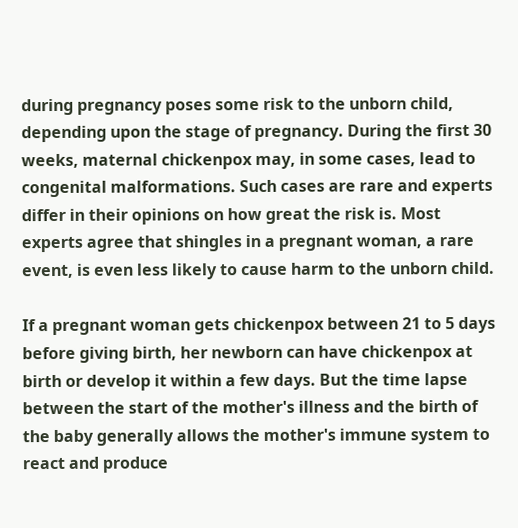during pregnancy poses some risk to the unborn child, depending upon the stage of pregnancy. During the first 30 weeks, maternal chickenpox may, in some cases, lead to congenital malformations. Such cases are rare and experts differ in their opinions on how great the risk is. Most experts agree that shingles in a pregnant woman, a rare event, is even less likely to cause harm to the unborn child.

If a pregnant woman gets chickenpox between 21 to 5 days before giving birth, her newborn can have chickenpox at birth or develop it within a few days. But the time lapse between the start of the mother's illness and the birth of the baby generally allows the mother's immune system to react and produce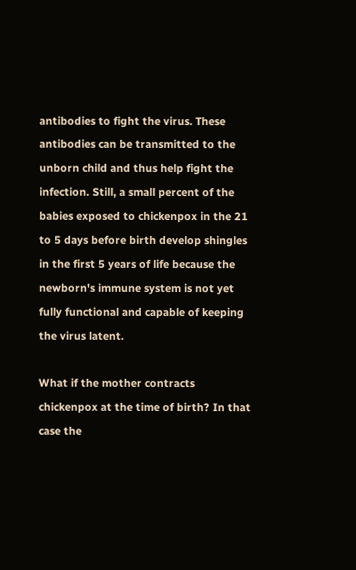antibodies to fight the virus. These antibodies can be transmitted to the unborn child and thus help fight the infection. Still, a small percent of the babies exposed to chickenpox in the 21 to 5 days before birth develop shingles in the first 5 years of life because the newborn's immune system is not yet fully functional and capable of keeping the virus latent.

What if the mother contracts chickenpox at the time of birth? In that case the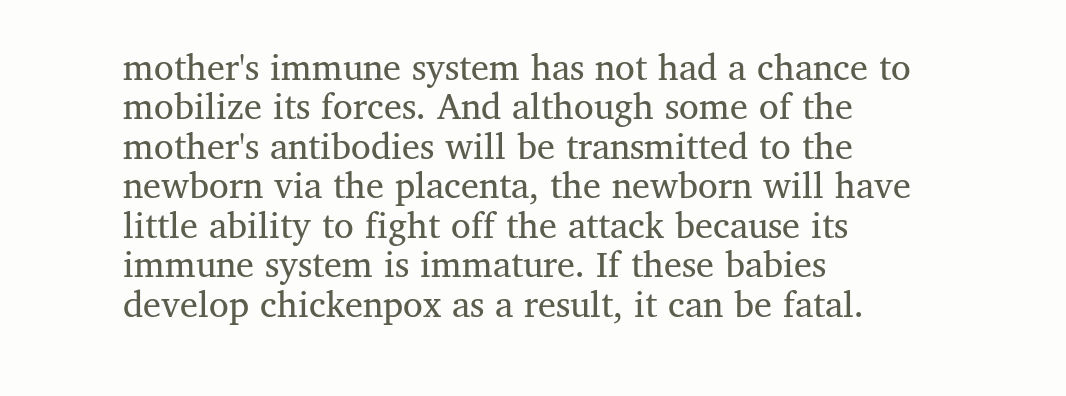mother's immune system has not had a chance to mobilize its forces. And although some of the mother's antibodies will be transmitted to the newborn via the placenta, the newborn will have little ability to fight off the attack because its immune system is immature. If these babies develop chickenpox as a result, it can be fatal.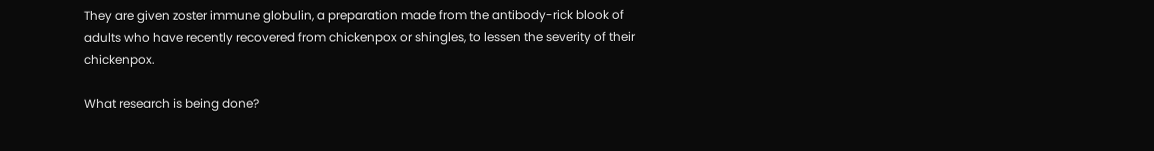They are given zoster immune globulin, a preparation made from the antibody-rick blook of adults who have recently recovered from chickenpox or shingles, to lessen the severity of their chickenpox.

What research is being done?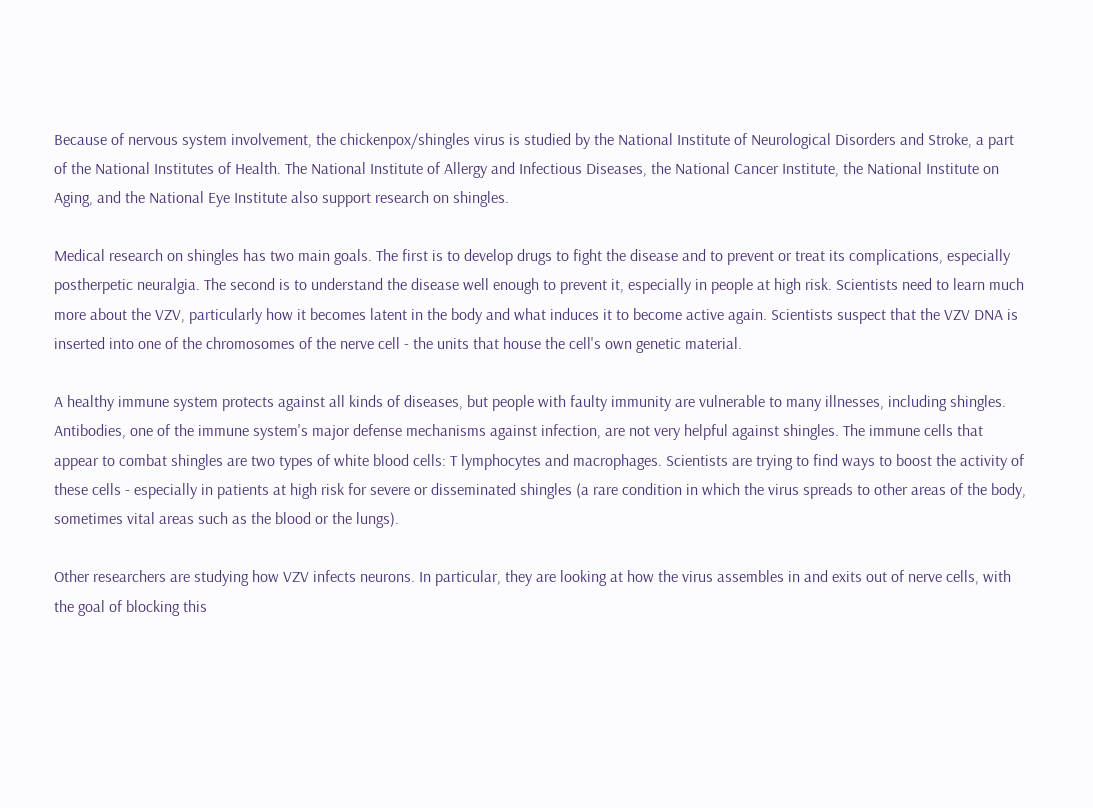Because of nervous system involvement, the chickenpox/shingles virus is studied by the National Institute of Neurological Disorders and Stroke, a part of the National Institutes of Health. The National Institute of Allergy and Infectious Diseases, the National Cancer Institute, the National Institute on Aging, and the National Eye Institute also support research on shingles.

Medical research on shingles has two main goals. The first is to develop drugs to fight the disease and to prevent or treat its complications, especially postherpetic neuralgia. The second is to understand the disease well enough to prevent it, especially in people at high risk. Scientists need to learn much more about the VZV, particularly how it becomes latent in the body and what induces it to become active again. Scientists suspect that the VZV DNA is inserted into one of the chromosomes of the nerve cell - the units that house the cell's own genetic material.

A healthy immune system protects against all kinds of diseases, but people with faulty immunity are vulnerable to many illnesses, including shingles. Antibodies, one of the immune system's major defense mechanisms against infection, are not very helpful against shingles. The immune cells that appear to combat shingles are two types of white blood cells: T lymphocytes and macrophages. Scientists are trying to find ways to boost the activity of these cells - especially in patients at high risk for severe or disseminated shingles (a rare condition in which the virus spreads to other areas of the body, sometimes vital areas such as the blood or the lungs).

Other researchers are studying how VZV infects neurons. In particular, they are looking at how the virus assembles in and exits out of nerve cells, with the goal of blocking this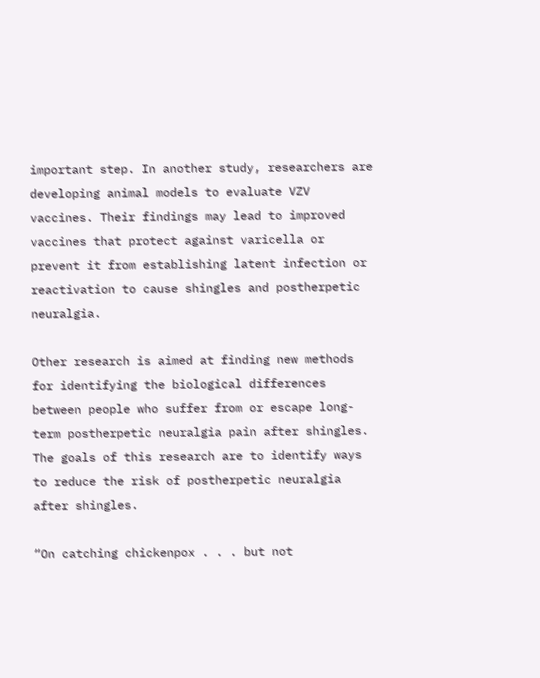important step. In another study, researchers are developing animal models to evaluate VZV vaccines. Their findings may lead to improved vaccines that protect against varicella or prevent it from establishing latent infection or reactivation to cause shingles and postherpetic neuralgia.

Other research is aimed at finding new methods for identifying the biological differences between people who suffer from or escape long-term postherpetic neuralgia pain after shingles. The goals of this research are to identify ways to reduce the risk of postherpetic neuralgia after shingles.

“On catching chickenpox . . . but not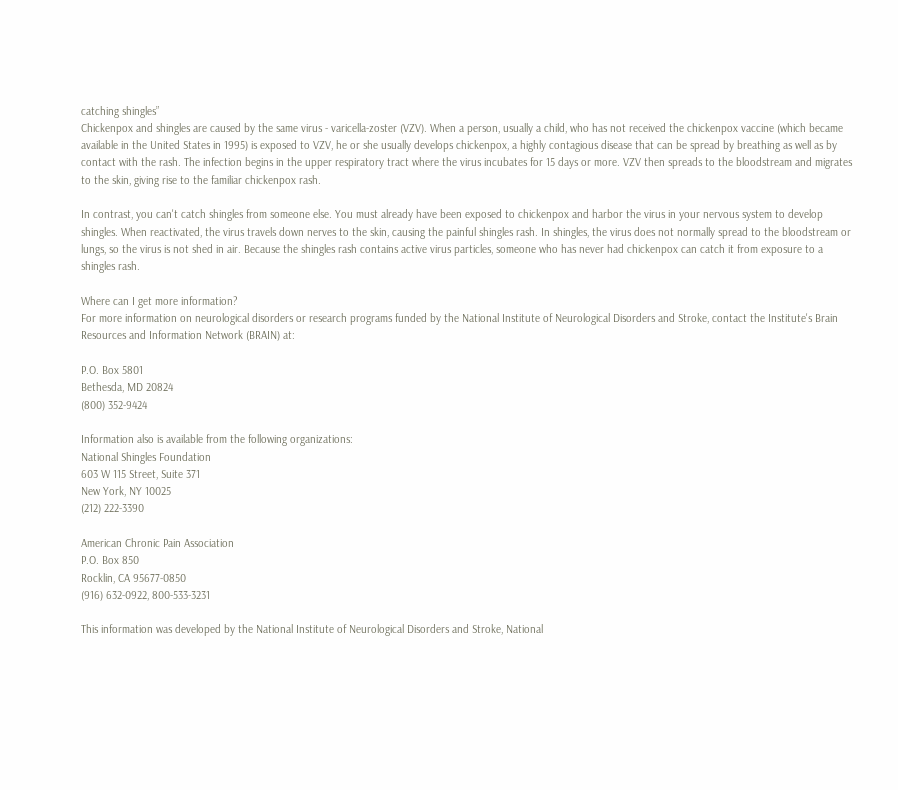catching shingles”
Chickenpox and shingles are caused by the same virus - varicella-zoster (VZV). When a person, usually a child, who has not received the chickenpox vaccine (which became available in the United States in 1995) is exposed to VZV, he or she usually develops chickenpox, a highly contagious disease that can be spread by breathing as well as by contact with the rash. The infection begins in the upper respiratory tract where the virus incubates for 15 days or more. VZV then spreads to the bloodstream and migrates to the skin, giving rise to the familiar chickenpox rash.

In contrast, you can't catch shingles from someone else. You must already have been exposed to chickenpox and harbor the virus in your nervous system to develop shingles. When reactivated, the virus travels down nerves to the skin, causing the painful shingles rash. In shingles, the virus does not normally spread to the bloodstream or lungs, so the virus is not shed in air. Because the shingles rash contains active virus particles, someone who has never had chickenpox can catch it from exposure to a shingles rash.

Where can I get more information?
For more information on neurological disorders or research programs funded by the National Institute of Neurological Disorders and Stroke, contact the Institute's Brain Resources and Information Network (BRAIN) at:

P.O. Box 5801
Bethesda, MD 20824
(800) 352-9424

Information also is available from the following organizations:
National Shingles Foundation
603 W 115 Street, Suite 371
New York, NY 10025
(212) 222-3390

American Chronic Pain Association
P.O. Box 850
Rocklin, CA 95677-0850
(916) 632-0922, 800-533-3231

This information was developed by the National Institute of Neurological Disorders and Stroke, National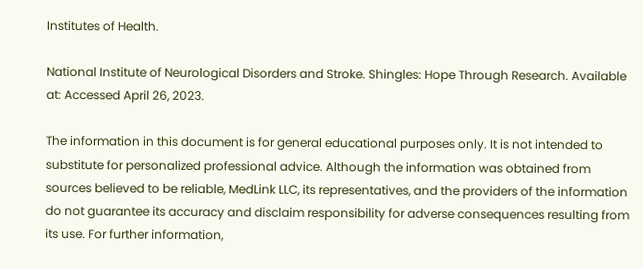Institutes of Health.

National Institute of Neurological Disorders and Stroke. Shingles: Hope Through Research. Available at: Accessed April 26, 2023.

The information in this document is for general educational purposes only. It is not intended to substitute for personalized professional advice. Although the information was obtained from sources believed to be reliable, MedLink LLC, its representatives, and the providers of the information do not guarantee its accuracy and disclaim responsibility for adverse consequences resulting from its use. For further information,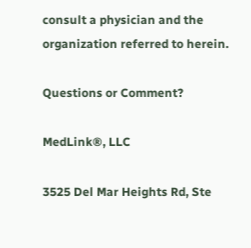consult a physician and the organization referred to herein.

Questions or Comment?

MedLink®, LLC

3525 Del Mar Heights Rd, Ste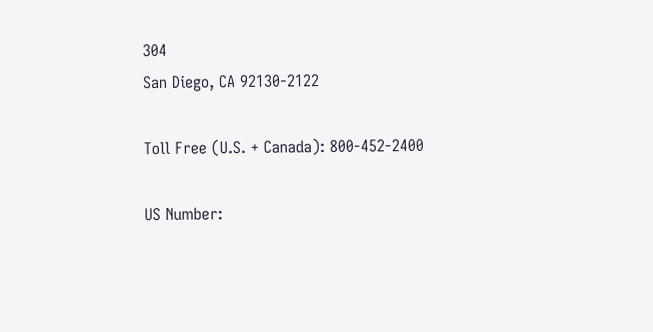304
San Diego, CA 92130-2122

Toll Free (U.S. + Canada): 800-452-2400

US Number: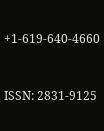+1-619-640-4660



ISSN: 2831-9125